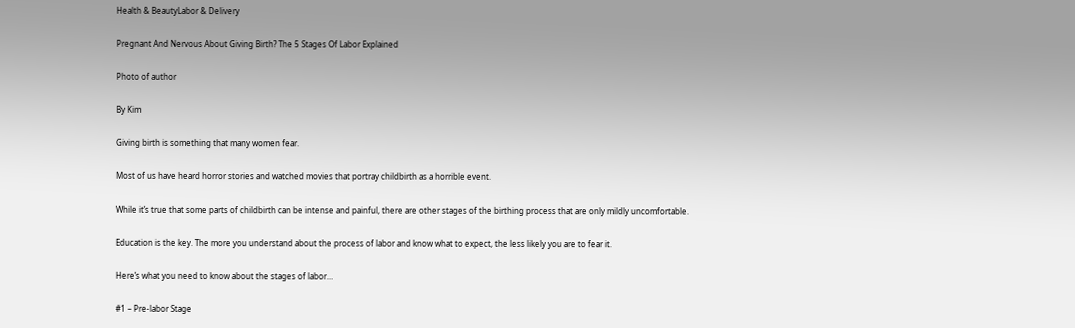Health & BeautyLabor & Delivery

Pregnant And Nervous About Giving Birth? The 5 Stages Of Labor Explained

Photo of author

By Kim

Giving birth is something that many women fear.

Most of us have heard horror stories and watched movies that portray childbirth as a horrible event.

While it’s true that some parts of childbirth can be intense and painful, there are other stages of the birthing process that are only mildly uncomfortable.

Education is the key. The more you understand about the process of labor and know what to expect, the less likely you are to fear it.

Here’s what you need to know about the stages of labor…

#1 – Pre-labor Stage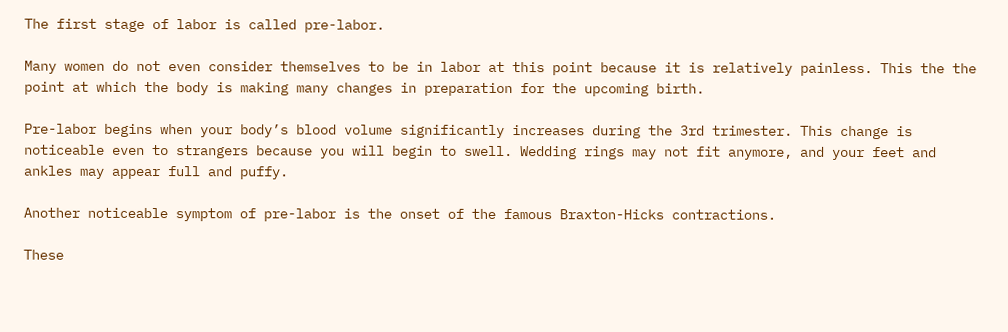The first stage of labor is called pre-labor.

Many women do not even consider themselves to be in labor at this point because it is relatively painless. This the the point at which the body is making many changes in preparation for the upcoming birth.

Pre-labor begins when your body’s blood volume significantly increases during the 3rd trimester. This change is noticeable even to strangers because you will begin to swell. Wedding rings may not fit anymore, and your feet and ankles may appear full and puffy.

Another noticeable symptom of pre-labor is the onset of the famous Braxton-Hicks contractions.

These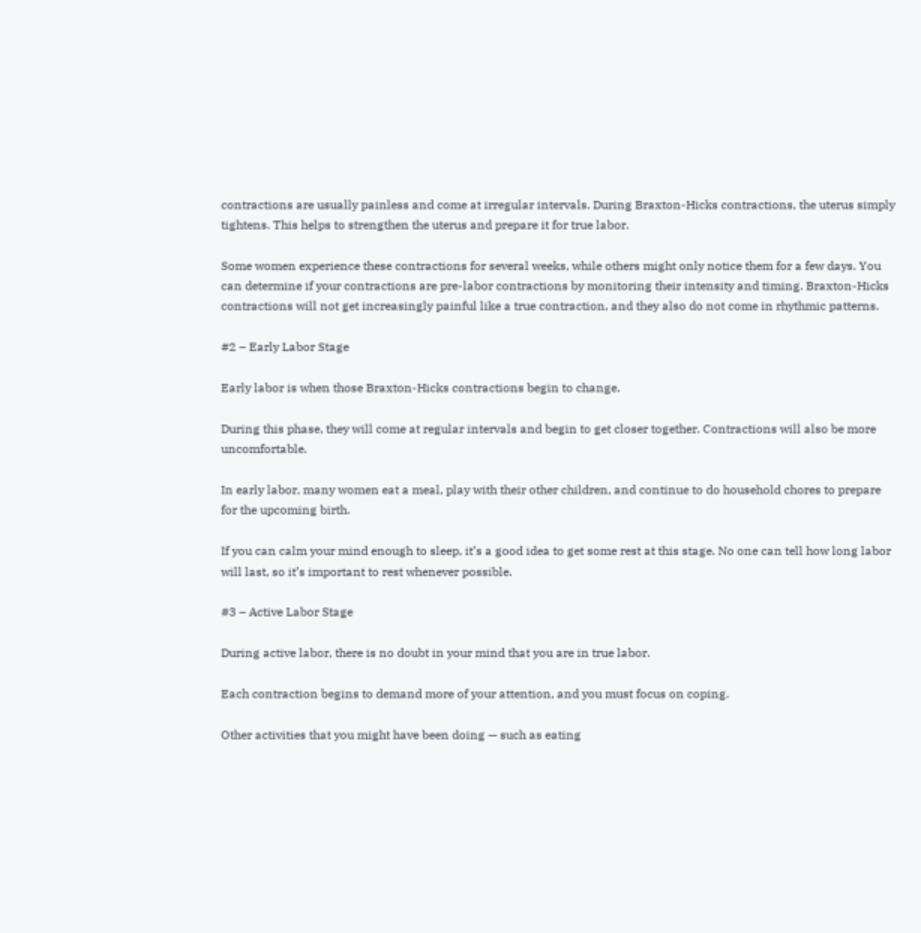contractions are usually painless and come at irregular intervals. During Braxton-Hicks contractions, the uterus simply tightens. This helps to strengthen the uterus and prepare it for true labor.

Some women experience these contractions for several weeks, while others might only notice them for a few days. You can determine if your contractions are pre-labor contractions by monitoring their intensity and timing. Braxton-Hicks contractions will not get increasingly painful like a true contraction, and they also do not come in rhythmic patterns.

#2 – Early Labor Stage

Early labor is when those Braxton-Hicks contractions begin to change.

During this phase, they will come at regular intervals and begin to get closer together. Contractions will also be more uncomfortable.

In early labor, many women eat a meal, play with their other children, and continue to do household chores to prepare for the upcoming birth.

If you can calm your mind enough to sleep, it’s a good idea to get some rest at this stage. No one can tell how long labor will last, so it’s important to rest whenever possible.

#3 – Active Labor Stage

During active labor, there is no doubt in your mind that you are in true labor.

Each contraction begins to demand more of your attention, and you must focus on coping.

Other activities that you might have been doing — such as eating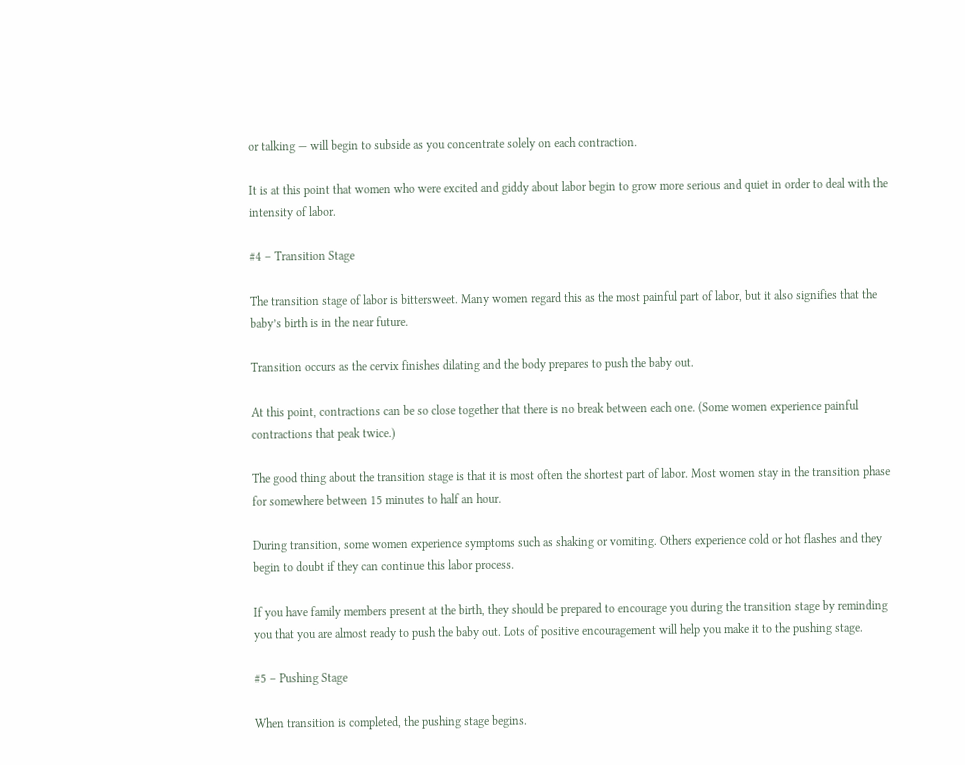or talking — will begin to subside as you concentrate solely on each contraction.

It is at this point that women who were excited and giddy about labor begin to grow more serious and quiet in order to deal with the intensity of labor.

#4 – Transition Stage

The transition stage of labor is bittersweet. Many women regard this as the most painful part of labor, but it also signifies that the baby’s birth is in the near future.

Transition occurs as the cervix finishes dilating and the body prepares to push the baby out.

At this point, contractions can be so close together that there is no break between each one. (Some women experience painful contractions that peak twice.)

The good thing about the transition stage is that it is most often the shortest part of labor. Most women stay in the transition phase for somewhere between 15 minutes to half an hour.

During transition, some women experience symptoms such as shaking or vomiting. Others experience cold or hot flashes and they begin to doubt if they can continue this labor process.

If you have family members present at the birth, they should be prepared to encourage you during the transition stage by reminding you that you are almost ready to push the baby out. Lots of positive encouragement will help you make it to the pushing stage.

#5 – Pushing Stage

When transition is completed, the pushing stage begins.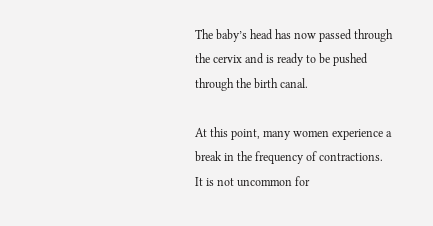The baby’s head has now passed through the cervix and is ready to be pushed through the birth canal.

At this point, many women experience a break in the frequency of contractions. It is not uncommon for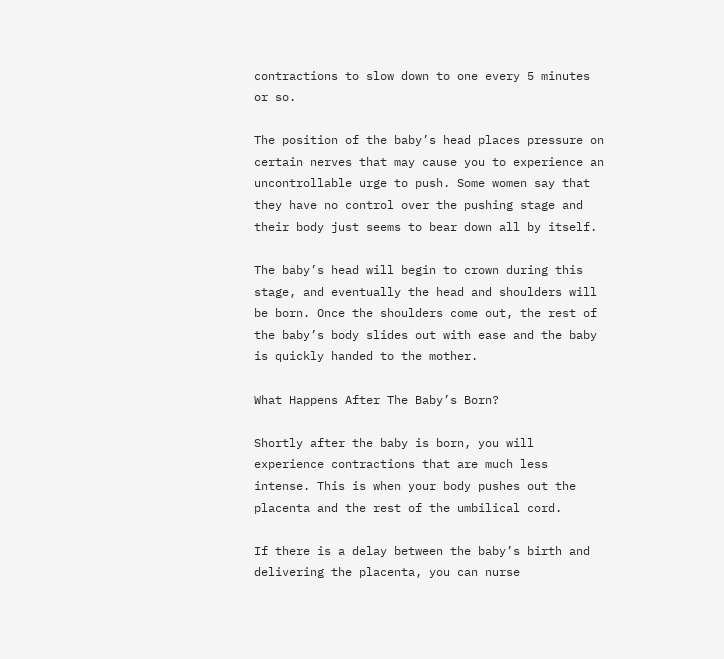contractions to slow down to one every 5 minutes or so.

The position of the baby’s head places pressure on certain nerves that may cause you to experience an uncontrollable urge to push. Some women say that they have no control over the pushing stage and their body just seems to bear down all by itself.

The baby’s head will begin to crown during this stage, and eventually the head and shoulders will be born. Once the shoulders come out, the rest of the baby’s body slides out with ease and the baby is quickly handed to the mother.

What Happens After The Baby’s Born?

Shortly after the baby is born, you will experience contractions that are much less intense. This is when your body pushes out the placenta and the rest of the umbilical cord.

If there is a delay between the baby’s birth and delivering the placenta, you can nurse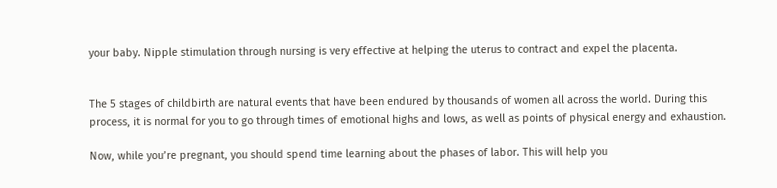your baby. Nipple stimulation through nursing is very effective at helping the uterus to contract and expel the placenta.


The 5 stages of childbirth are natural events that have been endured by thousands of women all across the world. During this process, it is normal for you to go through times of emotional highs and lows, as well as points of physical energy and exhaustion.

Now, while you’re pregnant, you should spend time learning about the phases of labor. This will help you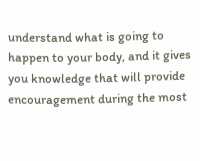understand what is going to happen to your body, and it gives you knowledge that will provide encouragement during the most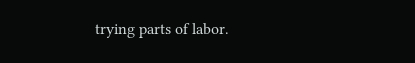trying parts of labor.